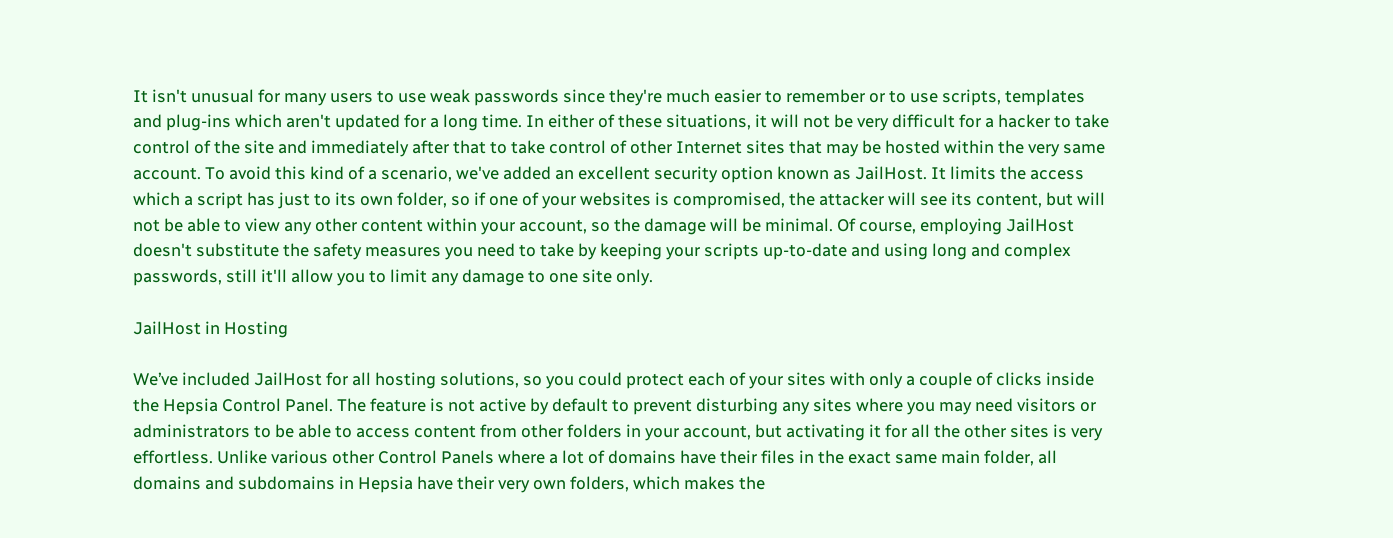It isn't unusual for many users to use weak passwords since they're much easier to remember or to use scripts, templates and plug-ins which aren't updated for a long time. In either of these situations, it will not be very difficult for a hacker to take control of the site and immediately after that to take control of other Internet sites that may be hosted within the very same account. To avoid this kind of a scenario, we've added an excellent security option known as JailHost. It limits the access which a script has just to its own folder, so if one of your websites is compromised, the attacker will see its content, but will not be able to view any other content within your account, so the damage will be minimal. Of course, employing JailHost doesn't substitute the safety measures you need to take by keeping your scripts up-to-date and using long and complex passwords, still it'll allow you to limit any damage to one site only.

JailHost in Hosting

We’ve included JailHost for all hosting solutions, so you could protect each of your sites with only a couple of clicks inside the Hepsia Control Panel. The feature is not active by default to prevent disturbing any sites where you may need visitors or administrators to be able to access content from other folders in your account, but activating it for all the other sites is very effortless. Unlike various other Control Panels where a lot of domains have their files in the exact same main folder, all domains and subdomains in Hepsia have their very own folders, which makes the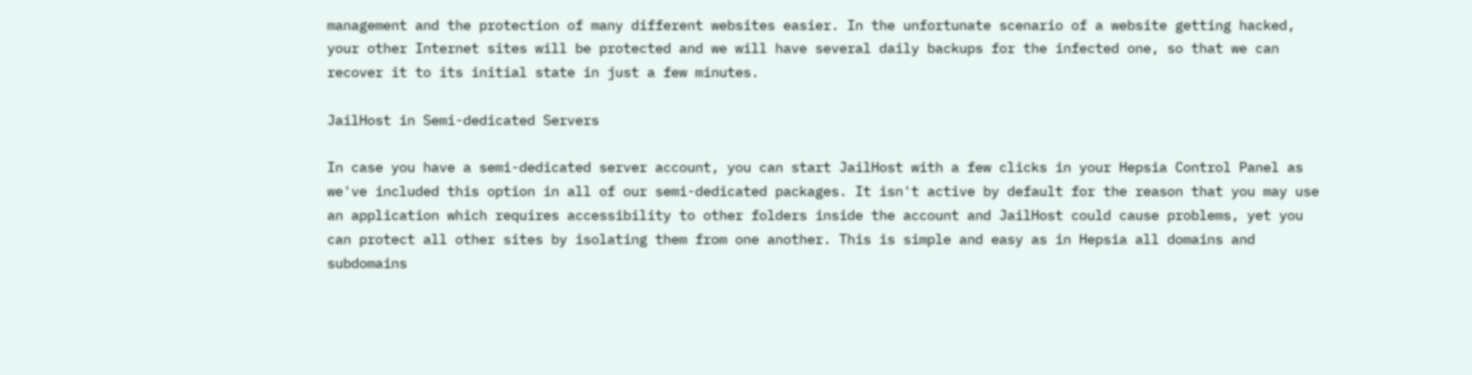management and the protection of many different websites easier. In the unfortunate scenario of a website getting hacked, your other Internet sites will be protected and we will have several daily backups for the infected one, so that we can recover it to its initial state in just a few minutes.

JailHost in Semi-dedicated Servers

In case you have a semi-dedicated server account, you can start JailHost with a few clicks in your Hepsia Control Panel as we've included this option in all of our semi-dedicated packages. It isn't active by default for the reason that you may use an application which requires accessibility to other folders inside the account and JailHost could cause problems, yet you can protect all other sites by isolating them from one another. This is simple and easy as in Hepsia all domains and subdomains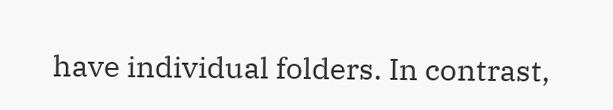have individual folders. In contrast,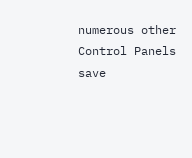numerous other Control Panels save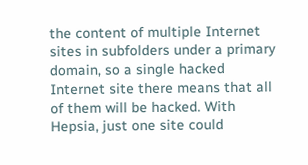the content of multiple Internet sites in subfolders under a primary domain, so a single hacked Internet site there means that all of them will be hacked. With Hepsia, just one site could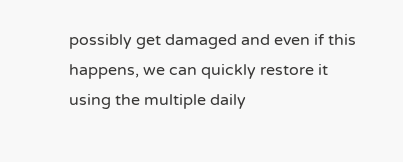possibly get damaged and even if this happens, we can quickly restore it using the multiple daily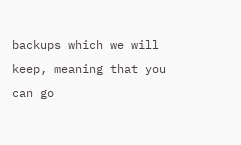backups which we will keep, meaning that you can go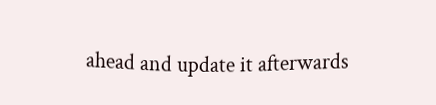ahead and update it afterwards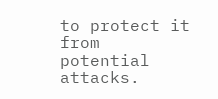to protect it from potential attacks.